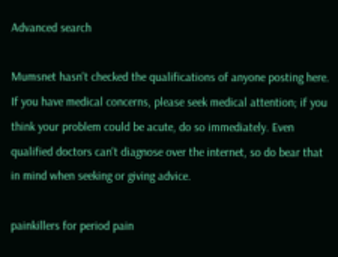Advanced search

Mumsnet hasn't checked the qualifications of anyone posting here. If you have medical concerns, please seek medical attention; if you think your problem could be acute, do so immediately. Even qualified doctors can't diagnose over the internet, so do bear that in mind when seeking or giving advice.

painkillers for period pain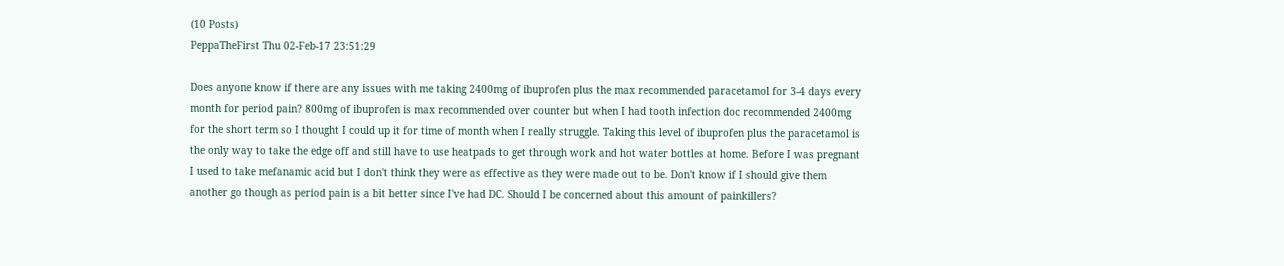(10 Posts)
PeppaTheFirst Thu 02-Feb-17 23:51:29

Does anyone know if there are any issues with me taking 2400mg of ibuprofen plus the max recommended paracetamol for 3-4 days every month for period pain? 800mg of ibuprofen is max recommended over counter but when I had tooth infection doc recommended 2400mg for the short term so I thought I could up it for time of month when I really struggle. Taking this level of ibuprofen plus the paracetamol is the only way to take the edge off and still have to use heatpads to get through work and hot water bottles at home. Before I was pregnant I used to take mefanamic acid but I don't think they were as effective as they were made out to be. Don't know if I should give them another go though as period pain is a bit better since I've had DC. Should I be concerned about this amount of painkillers?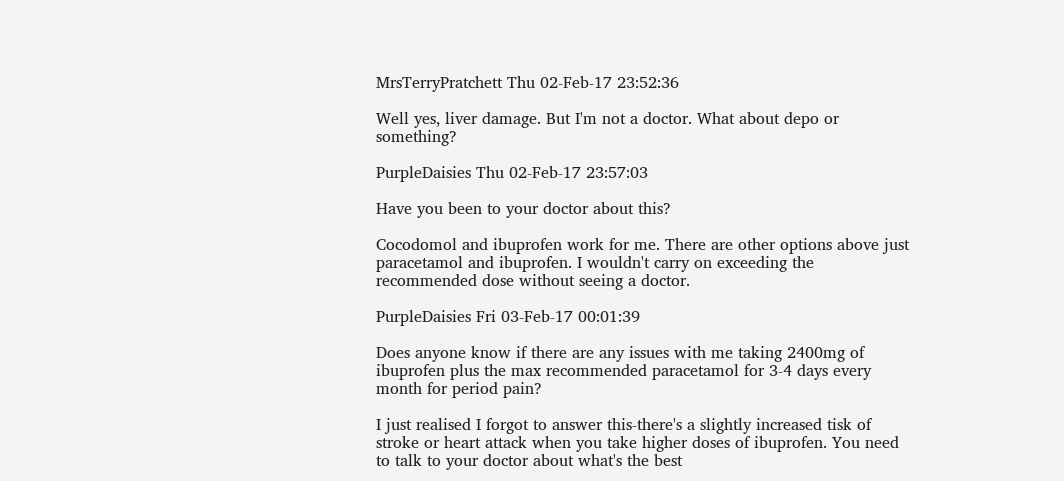MrsTerryPratchett Thu 02-Feb-17 23:52:36

Well yes, liver damage. But I'm not a doctor. What about depo or something?

PurpleDaisies Thu 02-Feb-17 23:57:03

Have you been to your doctor about this?

Cocodomol and ibuprofen work for me. There are other options above just paracetamol and ibuprofen. I wouldn't carry on exceeding the recommended dose without seeing a doctor.

PurpleDaisies Fri 03-Feb-17 00:01:39

Does anyone know if there are any issues with me taking 2400mg of ibuprofen plus the max recommended paracetamol for 3-4 days every month for period pain?

I just realised I forgot to answer this-there's a slightly increased tisk of stroke or heart attack when you take higher doses of ibuprofen. You need to talk to your doctor about what's the best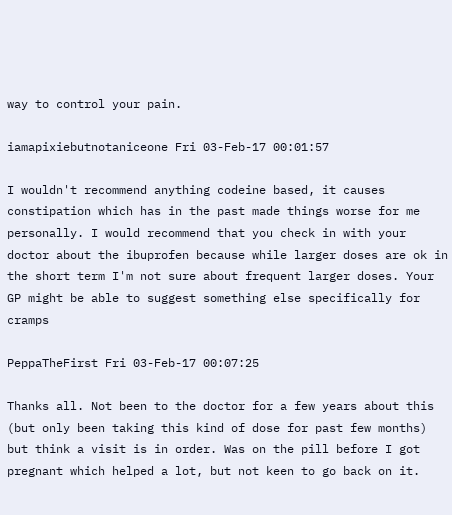way to control your pain.

iamapixiebutnotaniceone Fri 03-Feb-17 00:01:57

I wouldn't recommend anything codeine based, it causes constipation which has in the past made things worse for me personally. I would recommend that you check in with your doctor about the ibuprofen because while larger doses are ok in the short term I'm not sure about frequent larger doses. Your GP might be able to suggest something else specifically for cramps

PeppaTheFirst Fri 03-Feb-17 00:07:25

Thanks all. Not been to the doctor for a few years about this (but only been taking this kind of dose for past few months) but think a visit is in order. Was on the pill before I got pregnant which helped a lot, but not keen to go back on it.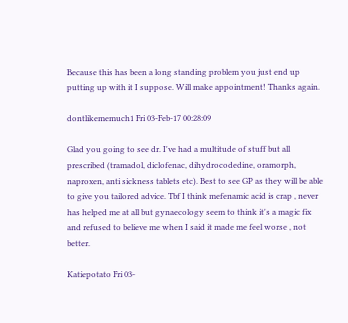Because this has been a long standing problem you just end up putting up with it I suppose. Will make appointment! Thanks again.

dontlikememuch1 Fri 03-Feb-17 00:28:09

Glad you going to see dr. I've had a multitude of stuff but all prescribed (tramadol, diclofenac, dihydrocodedine, oramorph, naproxen, anti sickness tablets etc). Best to see GP as they will be able to give you tailored advice. Tbf I think mefenamic acid is crap , never has helped me at all but gynaecology seem to think it's a magic fix and refused to believe me when I said it made me feel worse , not better.

Katiepotato Fri 03-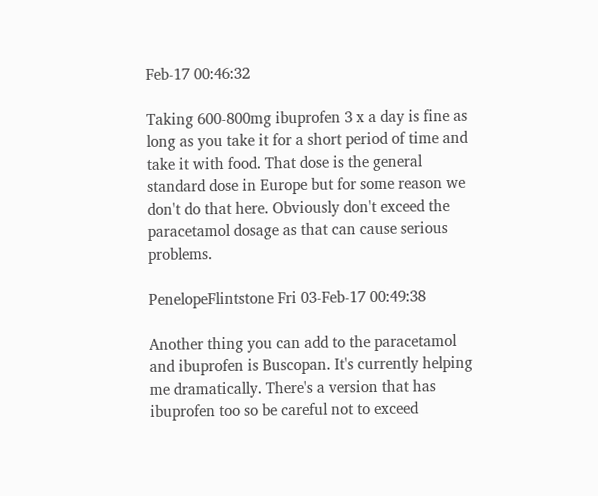Feb-17 00:46:32

Taking 600-800mg ibuprofen 3 x a day is fine as long as you take it for a short period of time and take it with food. That dose is the general standard dose in Europe but for some reason we don't do that here. Obviously don't exceed the paracetamol dosage as that can cause serious problems.

PenelopeFlintstone Fri 03-Feb-17 00:49:38

Another thing you can add to the paracetamol and ibuprofen is Buscopan. It's currently helping me dramatically. There's a version that has ibuprofen too so be careful not to exceed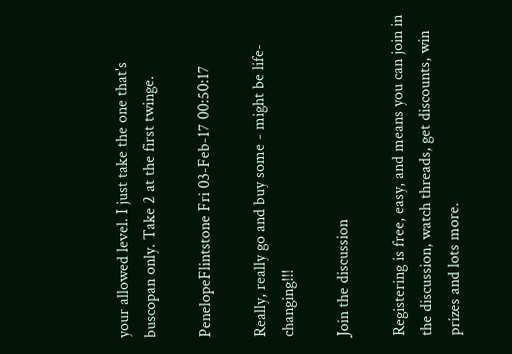your allowed level. I just take the one that's buscopan only. Take 2 at the first twinge.

PenelopeFlintstone Fri 03-Feb-17 00:50:17

Really, really go and buy some - might be life-changing!!!

Join the discussion

Registering is free, easy, and means you can join in the discussion, watch threads, get discounts, win prizes and lots more.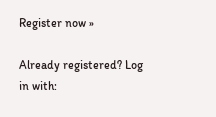Register now »

Already registered? Log in with: